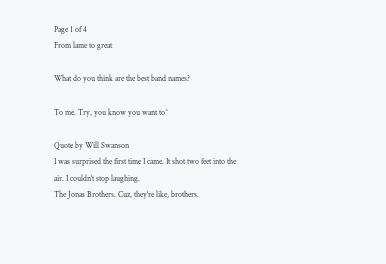Page 1 of 4
From lame to great

What do you think are the best band names?

To me. Try, you know you want to^

Quote by Will Swanson
I was surprised the first time I came. It shot two feet into the air. I couldn't stop laughing.
The Jonas Brothers. Cuz, they're like, brothers.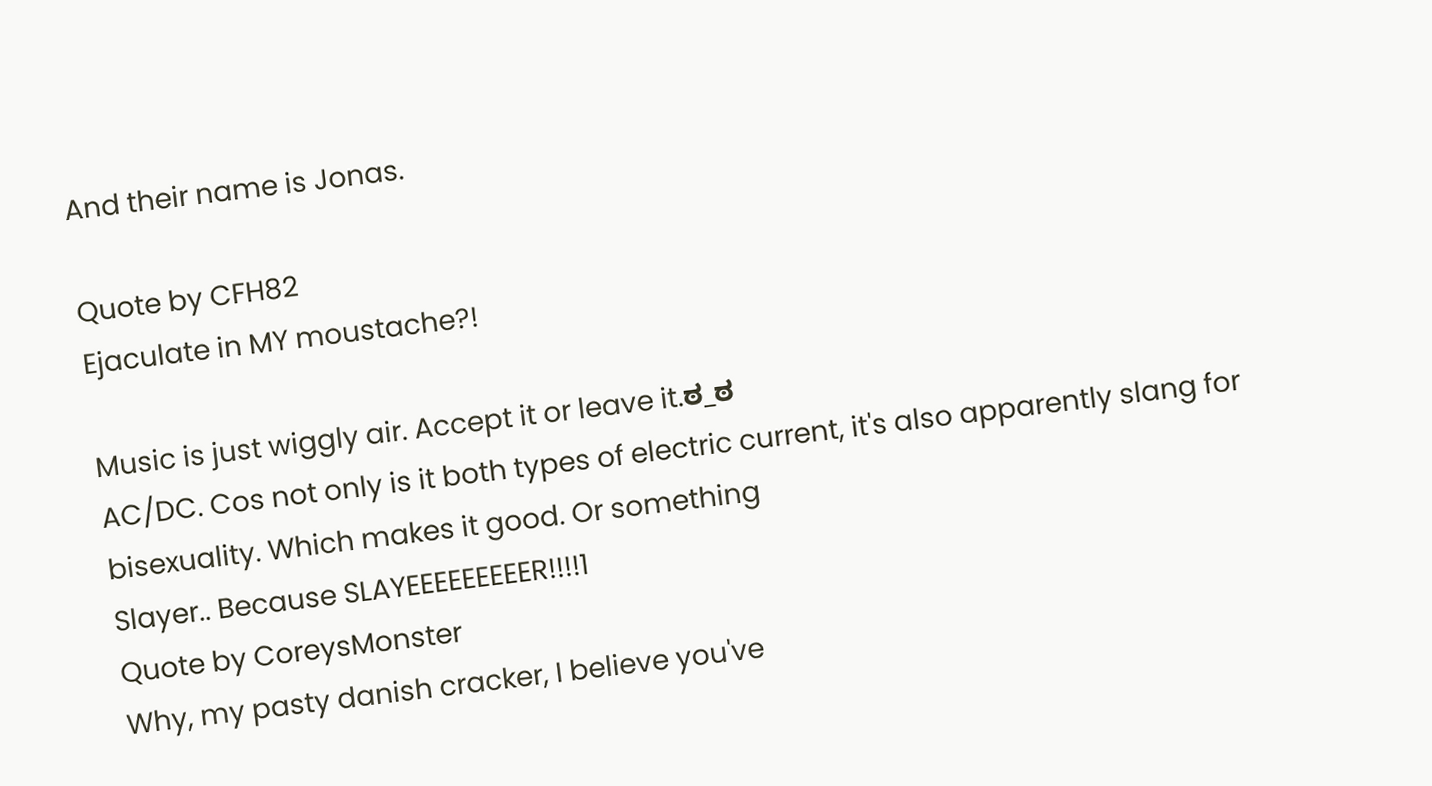And their name is Jonas.

Quote by CFH82
Ejaculate in MY moustache?!

Music is just wiggly air. Accept it or leave it.ಠ_ಠ
AC/DC. Cos not only is it both types of electric current, it's also apparently slang for bisexuality. Which makes it good. Or something
Slayer.. Because SLAYEEEEEEEEER!!!!1
Quote by CoreysMonster
Why, my pasty danish cracker, I believe you've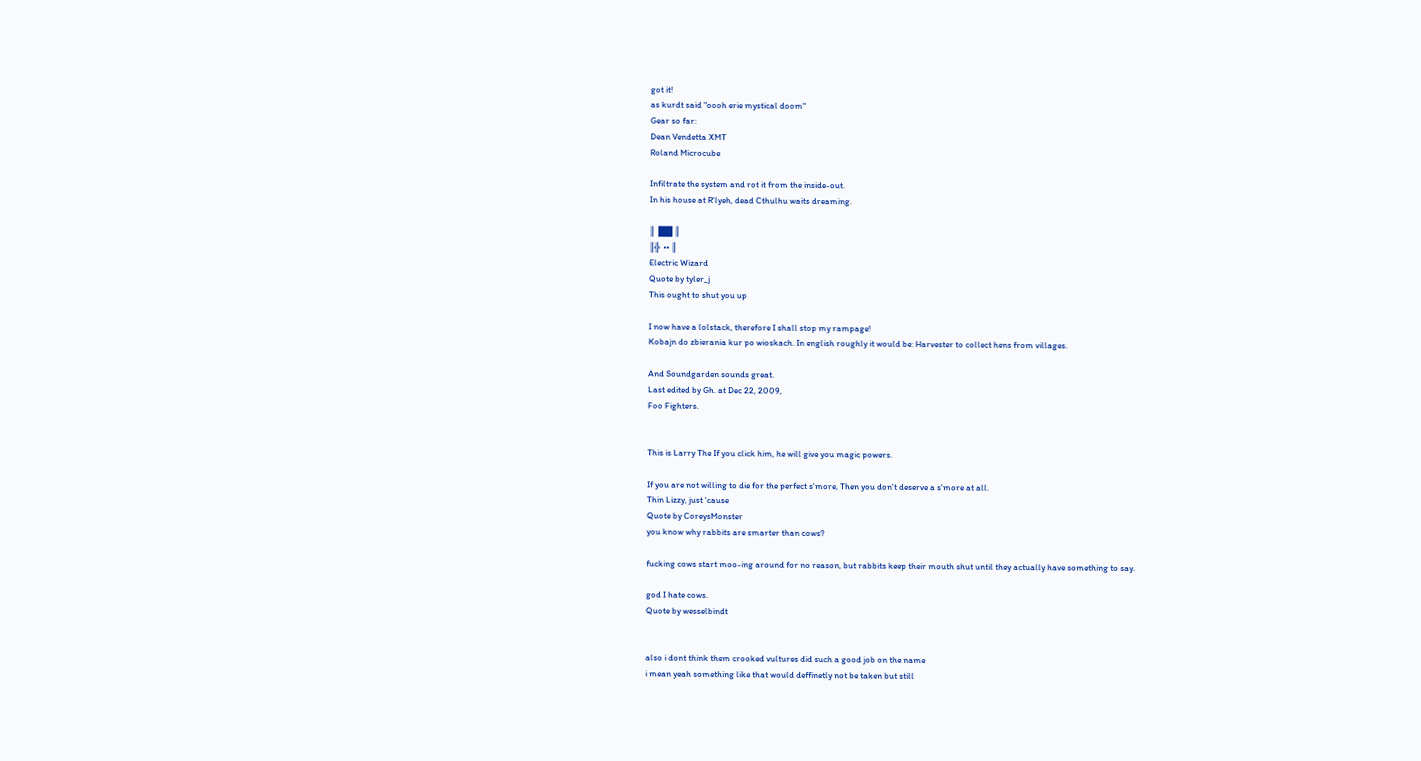got it!
as kurdt said "oooh erie mystical doom"
Gear so far:
Dean Vendetta XMT
Roland Microcube

Infiltrate the system and rot it from the inside-out.
In his house at R'lyeh, dead Cthulhu waits dreaming.

║  ██ ║
║╬  •• ║
Electric Wizard
Quote by tyler_j
This ought to shut you up

I now have a lolstack, therefore I shall stop my rampage!
Kobajn do zbierania kur po wioskach. In english roughly it would be: Harvester to collect hens from villages.

And Soundgarden sounds great.
Last edited by Gh. at Dec 22, 2009,
Foo Fighters.


This is Larry The If you click him, he will give you magic powers.

If you are not willing to die for the perfect s'more, Then you don't deserve a s'more at all.
Thin Lizzy, just 'cause
Quote by CoreysMonster
you know why rabbits are smarter than cows?

fucking cows start moo-ing around for no reason, but rabbits keep their mouth shut until they actually have something to say.

god I hate cows.
Quote by wesselbindt


also i dont think them crooked vultures did such a good job on the name
i mean yeah something like that would deffinetly not be taken but still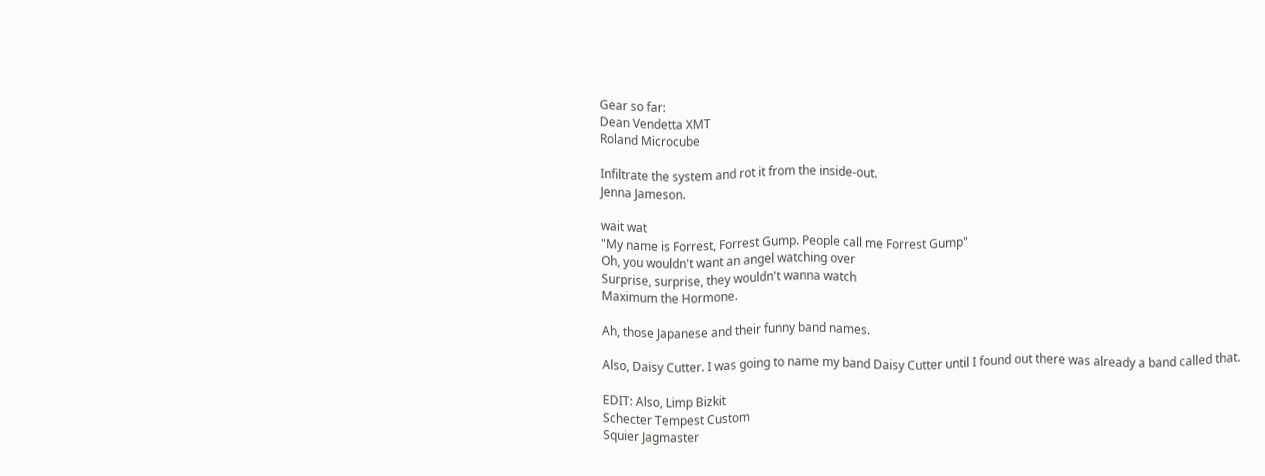Gear so far:
Dean Vendetta XMT
Roland Microcube

Infiltrate the system and rot it from the inside-out.
Jenna Jameson.

wait wat
"My name is Forrest, Forrest Gump. People call me Forrest Gump"
Oh, you wouldn't want an angel watching over
Surprise, surprise, they wouldn't wanna watch
Maximum the Hormone.

Ah, those Japanese and their funny band names.

Also, Daisy Cutter. I was going to name my band Daisy Cutter until I found out there was already a band called that.

EDIT: Also, Limp Bizkit
Schecter Tempest Custom
Squier Jagmaster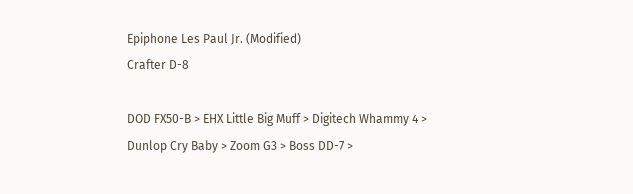Epiphone Les Paul Jr. (Modified)
Crafter D-8

DOD FX50-B > EHX Little Big Muff > Digitech Whammy 4 >
Dunlop Cry Baby > Zoom G3 > Boss DD-7 >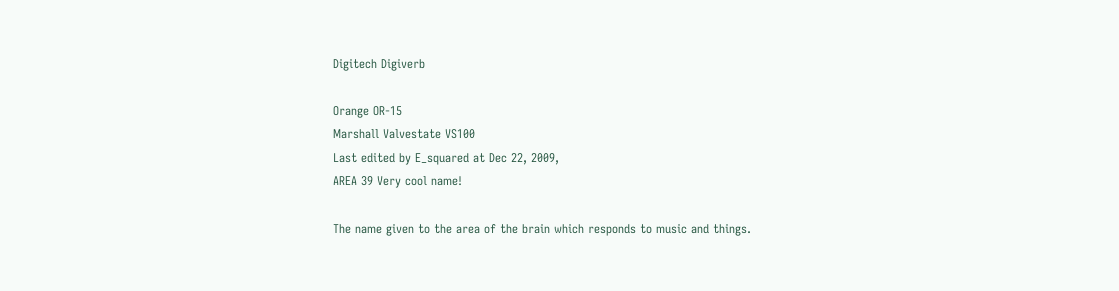Digitech Digiverb

Orange OR-15
Marshall Valvestate VS100
Last edited by E_squared at Dec 22, 2009,
AREA 39 Very cool name!

The name given to the area of the brain which responds to music and things.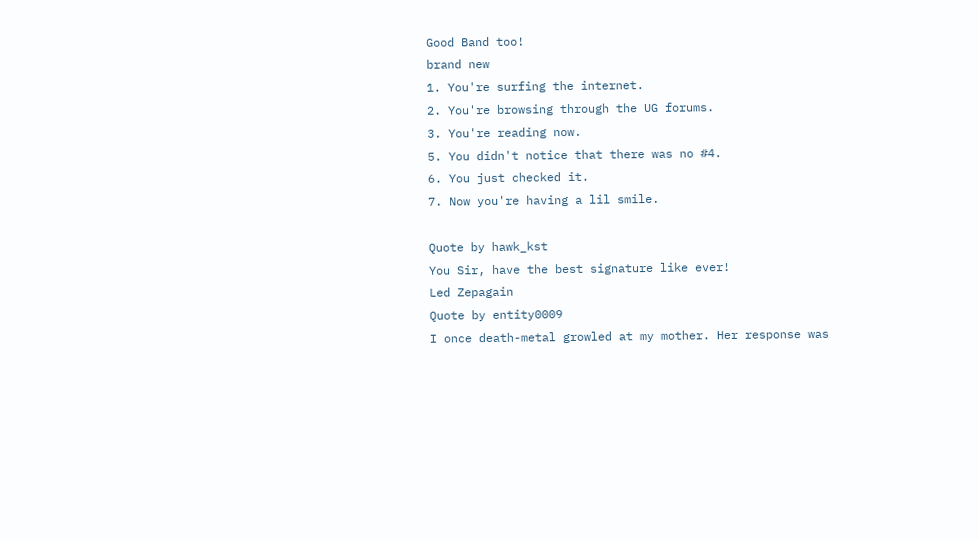Good Band too!
brand new
1. You're surfing the internet.
2. You're browsing through the UG forums.
3. You're reading now.
5. You didn't notice that there was no #4.
6. You just checked it.
7. Now you're having a lil smile.

Quote by hawk_kst
You Sir, have the best signature like ever!
Led Zepagain
Quote by entity0009
I once death-metal growled at my mother. Her response was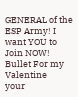GENERAL of the ESP Army! I want YOU to Join NOW!
Bullet For my Valentine
your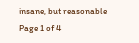insane, but reasonable
Page 1 of 4